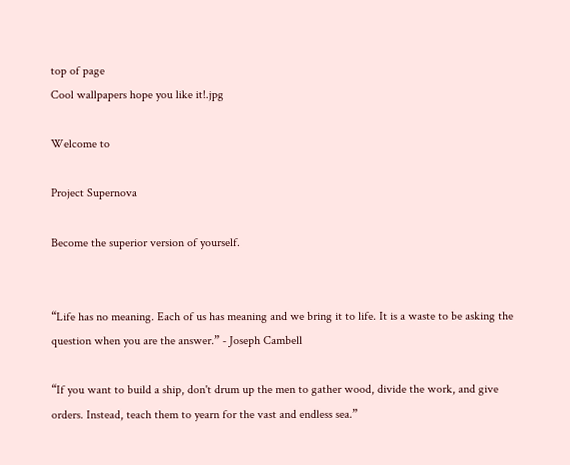top of page
Cool wallpapers hope you like it!.jpg

Welcome to

Project Supernova

Become the superior version of yourself.


“Life has no meaning. Each of us has meaning and we bring it to life. It is a waste to be asking the question when you are the answer.” - Joseph Cambell

“If you want to build a ship, don't drum up the men to gather wood, divide the work, and give orders. Instead, teach them to yearn for the vast and endless sea.”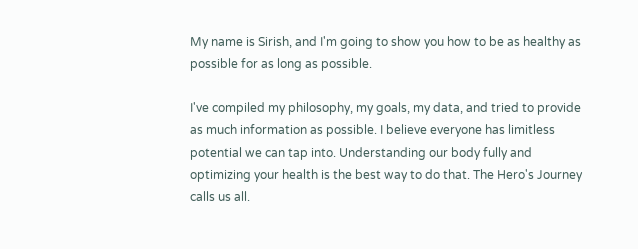My name is Sirish, and I'm going to show you how to be as healthy as possible for as long as possible.

I've compiled my philosophy, my goals, my data, and tried to provide as much information as possible. I believe everyone has limitless potential we can tap into. Understanding our body fully and optimizing your health is the best way to do that. The Hero's Journey calls us all.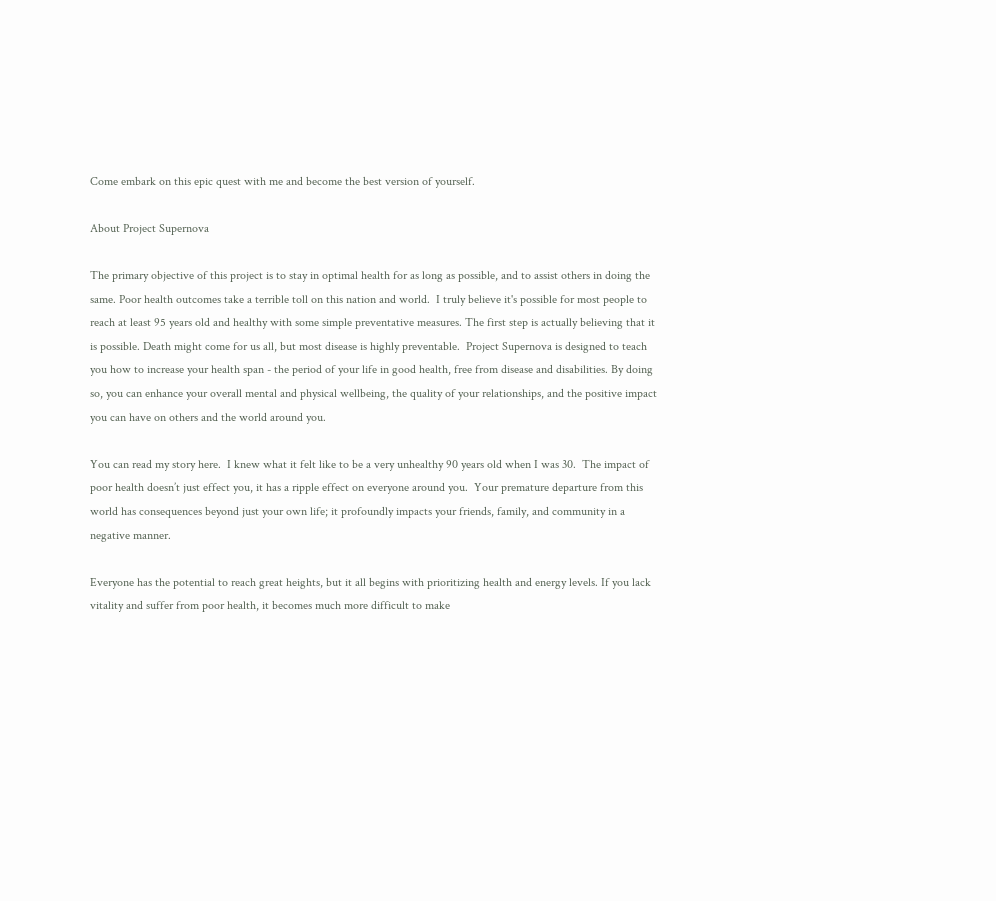Come embark on this epic quest with me and become the best version of yourself.

About Project Supernova

The primary objective of this project is to stay in optimal health for as long as possible, and to assist others in doing the same. Poor health outcomes take a terrible toll on this nation and world.  I truly believe it's possible for most people to reach at least 95 years old and healthy with some simple preventative measures. The first step is actually believing that it is possible. Death might come for us all, but most disease is highly preventable.  Project Supernova is designed to teach you how to increase your health span - the period of your life in good health, free from disease and disabilities. By doing so, you can enhance your overall mental and physical wellbeing, the quality of your relationships, and the positive impact you can have on others and the world around you.

You can read my story here.  I knew what it felt like to be a very unhealthy 90 years old when I was 30.  The impact of poor health doesn’t just effect you, it has a ripple effect on everyone around you.  Your premature departure from this world has consequences beyond just your own life; it profoundly impacts your friends, family, and community in a negative manner.

Everyone has the potential to reach great heights, but it all begins with prioritizing health and energy levels. If you lack vitality and suffer from poor health, it becomes much more difficult to make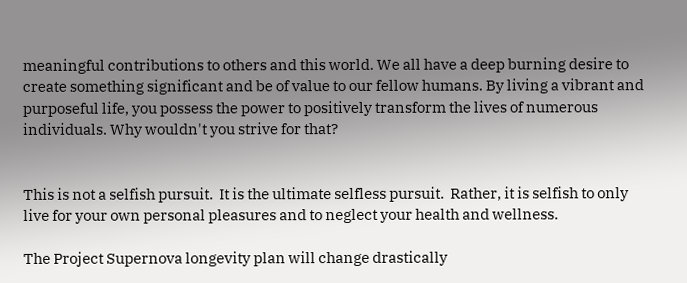meaningful contributions to others and this world. We all have a deep burning desire to create something significant and be of value to our fellow humans. By living a vibrant and purposeful life, you possess the power to positively transform the lives of numerous individuals. Why wouldn't you strive for that?


This is not a selfish pursuit.  It is the ultimate selfless pursuit.  Rather, it is selfish to only live for your own personal pleasures and to neglect your health and wellness.

The Project Supernova longevity plan will change drastically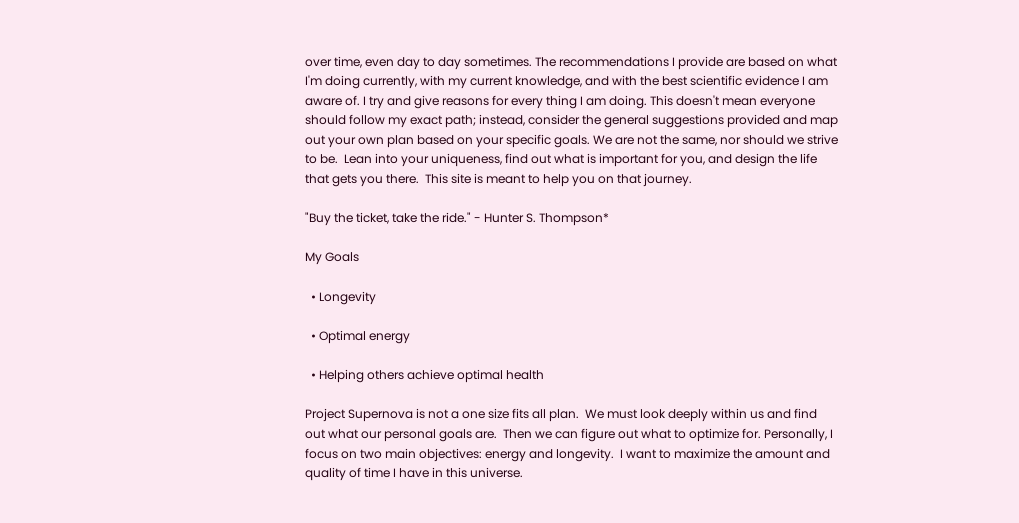over time, even day to day sometimes. The recommendations I provide are based on what I'm doing currently, with my current knowledge, and with the best scientific evidence I am aware of. I try and give reasons for every thing I am doing. This doesn't mean everyone should follow my exact path; instead, consider the general suggestions provided and map out your own plan based on your specific goals. We are not the same, nor should we strive to be.  Lean into your uniqueness, find out what is important for you, and design the life that gets you there.  This site is meant to help you on that journey.

"Buy the ticket, take the ride." - Hunter S. Thompson*

My Goals

  • Longevity

  • Optimal energy

  • Helping others achieve optimal health

Project Supernova is not a one size fits all plan.  We must look deeply within us and find out what our personal goals are.  Then we can figure out what to optimize for. Personally, I focus on two main objectives: energy and longevity.  I want to maximize the amount and quality of time I have in this universe.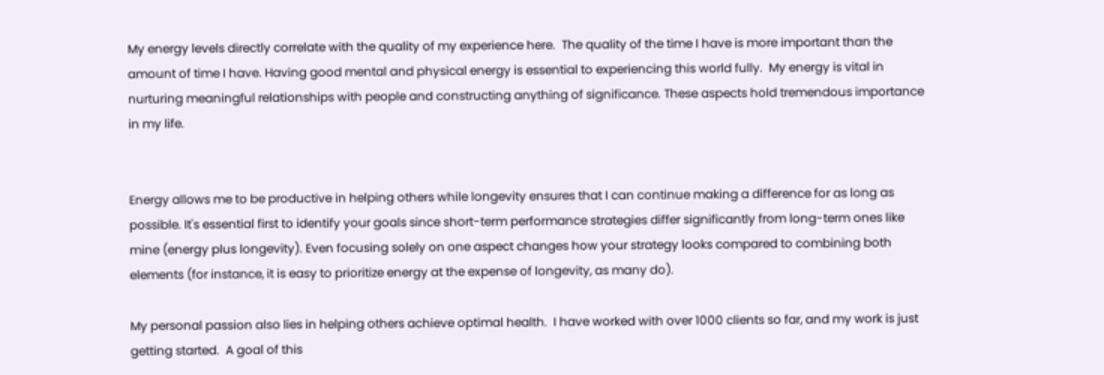My energy levels directly correlate with the quality of my experience here.  The quality of the time I have is more important than the amount of time I have. Having good mental and physical energy is essential to experiencing this world fully.  My energy is vital in nurturing meaningful relationships with people and constructing anything of significance. These aspects hold tremendous importance in my life.


Energy allows me to be productive in helping others while longevity ensures that I can continue making a difference for as long as possible. It's essential first to identify your goals since short-term performance strategies differ significantly from long-term ones like mine (energy plus longevity). Even focusing solely on one aspect changes how your strategy looks compared to combining both elements (for instance, it is easy to prioritize energy at the expense of longevity, as many do).

My personal passion also lies in helping others achieve optimal health.  I have worked with over 1000 clients so far, and my work is just getting started.  A goal of this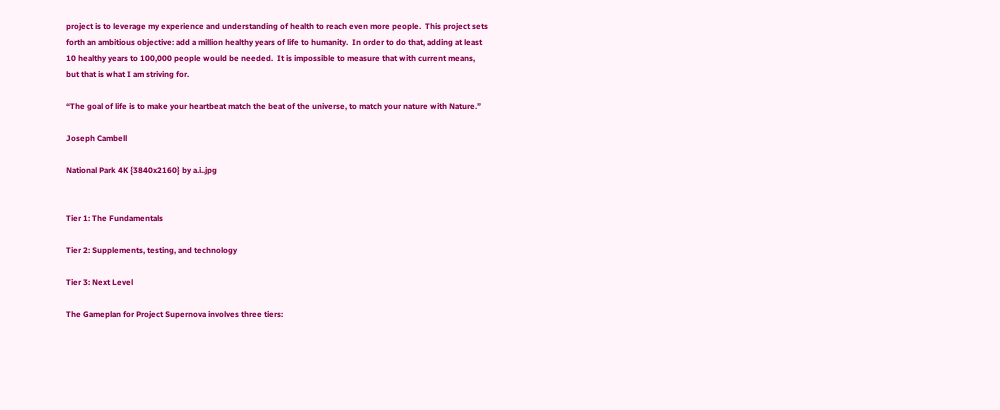project is to leverage my experience and understanding of health to reach even more people.  This project sets forth an ambitious objective: add a million healthy years of life to humanity.  In order to do that, adding at least 10 healthy years to 100,000 people would be needed.  It is impossible to measure that with current means, but that is what I am striving for.

“The goal of life is to make your heartbeat match the beat of the universe, to match your nature with Nature.”

Joseph Cambell

National Park 4K {3840x2160} by a.i..jpg


Tier 1: The Fundamentals

Tier 2: Supplements, testing, and technology

Tier 3: Next Level

The Gameplan for Project Supernova involves three tiers: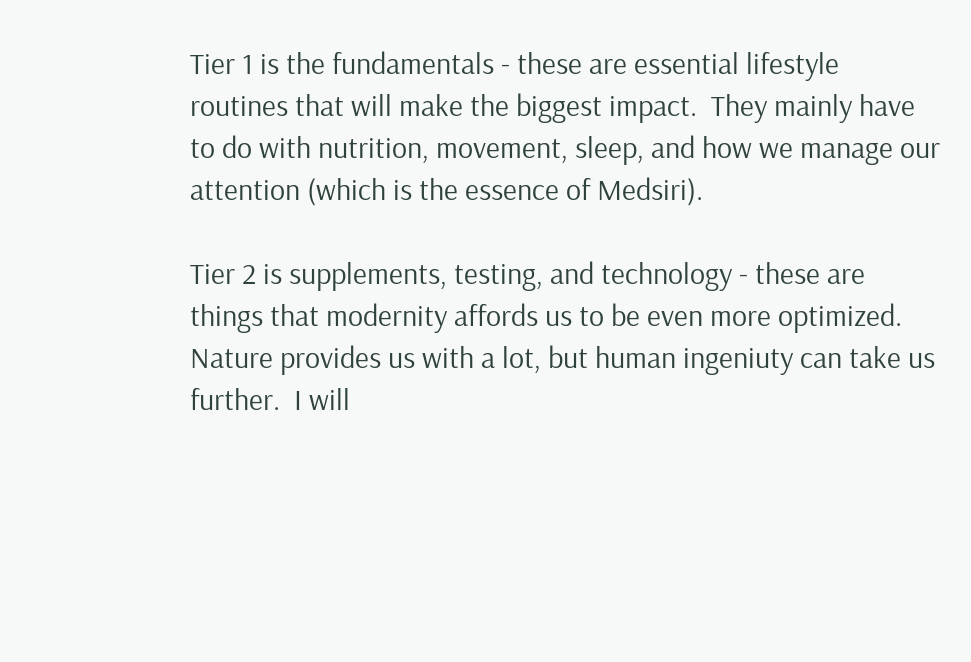Tier 1 is the fundamentals - these are essential lifestyle routines that will make the biggest impact.  They mainly have to do with nutrition, movement, sleep, and how we manage our attention (which is the essence of Medsiri).

Tier 2 is supplements, testing, and technology - these are things that modernity affords us to be even more optimized.  Nature provides us with a lot, but human ingeniuty can take us further.  I will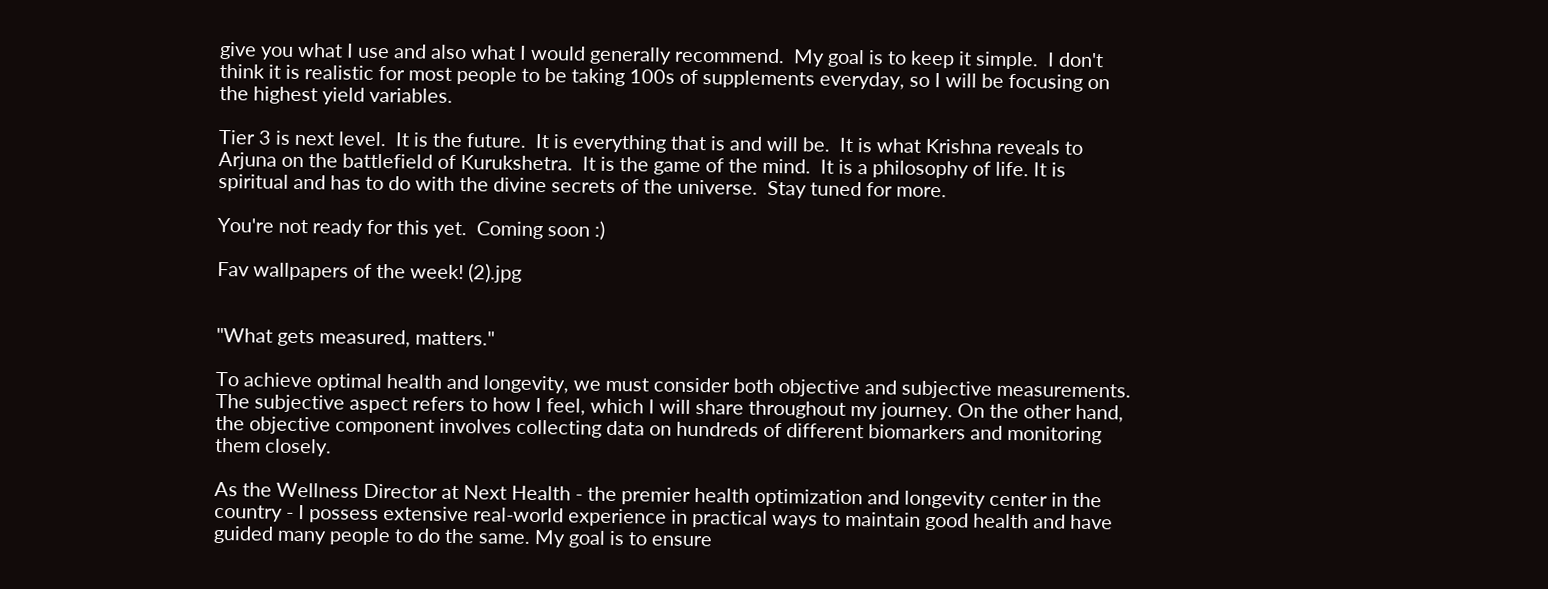give you what I use and also what I would generally recommend.  My goal is to keep it simple.  I don't think it is realistic for most people to be taking 100s of supplements everyday, so I will be focusing on the highest yield variables.

Tier 3 is next level.  It is the future.  It is everything that is and will be.  It is what Krishna reveals to Arjuna on the battlefield of Kurukshetra.  It is the game of the mind.  It is a philosophy of life. It is spiritual and has to do with the divine secrets of the universe.  Stay tuned for more.

You're not ready for this yet.  Coming soon :)

Fav wallpapers of the week! (2).jpg


"What gets measured, matters."

To achieve optimal health and longevity, we must consider both objective and subjective measurements. The subjective aspect refers to how I feel, which I will share throughout my journey. On the other hand, the objective component involves collecting data on hundreds of different biomarkers and monitoring them closely.

As the Wellness Director at Next Health - the premier health optimization and longevity center in the country - I possess extensive real-world experience in practical ways to maintain good health and have guided many people to do the same. My goal is to ensure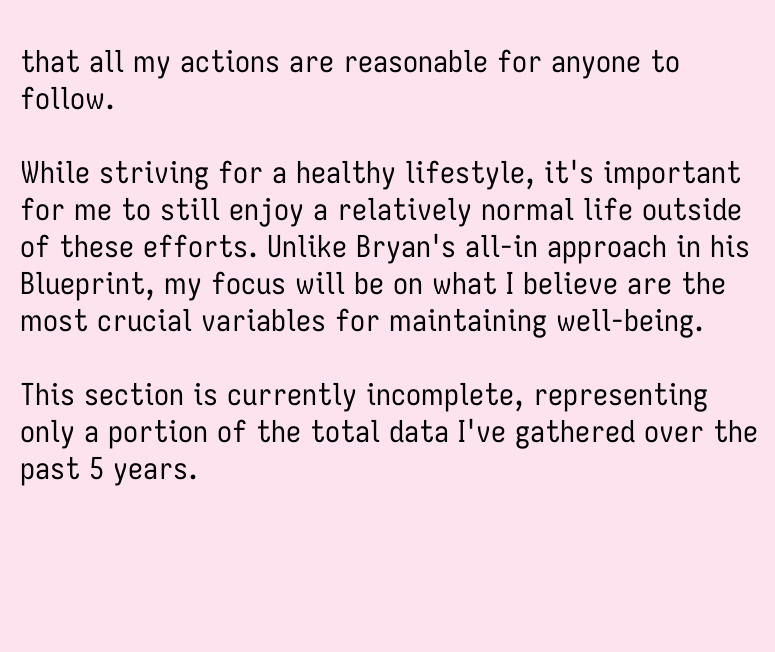that all my actions are reasonable for anyone to follow.

While striving for a healthy lifestyle, it's important for me to still enjoy a relatively normal life outside of these efforts. Unlike Bryan's all-in approach in his Blueprint, my focus will be on what I believe are the most crucial variables for maintaining well-being.

This section is currently incomplete, representing only a portion of the total data I've gathered over the past 5 years.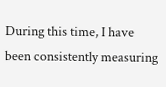During this time, I have been consistently measuring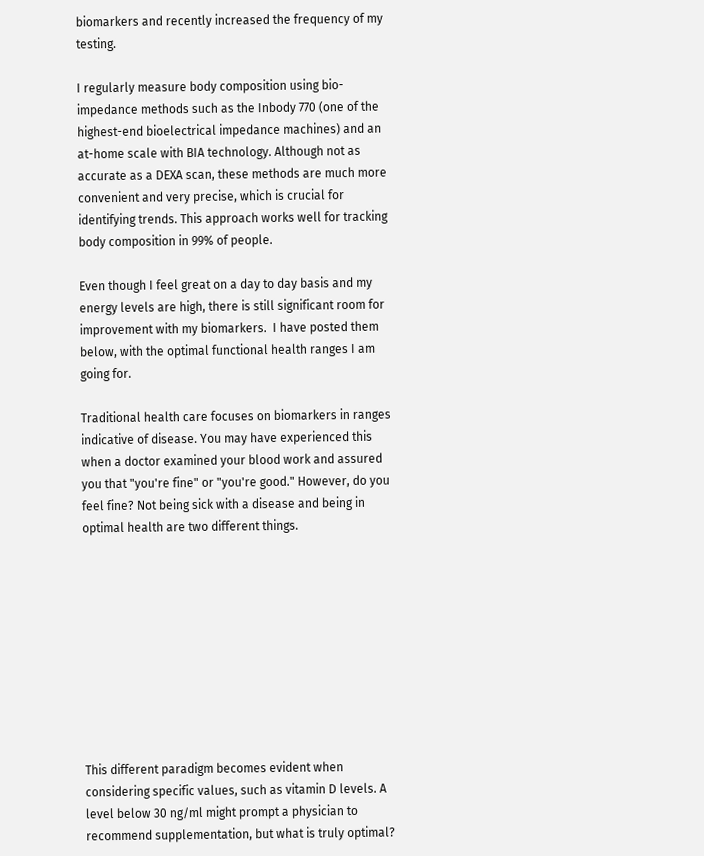biomarkers and recently increased the frequency of my testing.

I regularly measure body composition using bio-impedance methods such as the Inbody 770 (one of the highest-end bioelectrical impedance machines) and an at-home scale with BIA technology. Although not as accurate as a DEXA scan, these methods are much more convenient and very precise, which is crucial for identifying trends. This approach works well for tracking body composition in 99% of people.

Even though I feel great on a day to day basis and my energy levels are high, there is still significant room for improvement with my biomarkers.  I have posted them below, with the optimal functional health ranges I am going for.

Traditional health care focuses on biomarkers in ranges indicative of disease. You may have experienced this when a doctor examined your blood work and assured you that "you're fine" or "you're good." However, do you feel fine? Not being sick with a disease and being in optimal health are two different things.










This different paradigm becomes evident when considering specific values, such as vitamin D levels. A level below 30 ng/ml might prompt a physician to recommend supplementation, but what is truly optimal?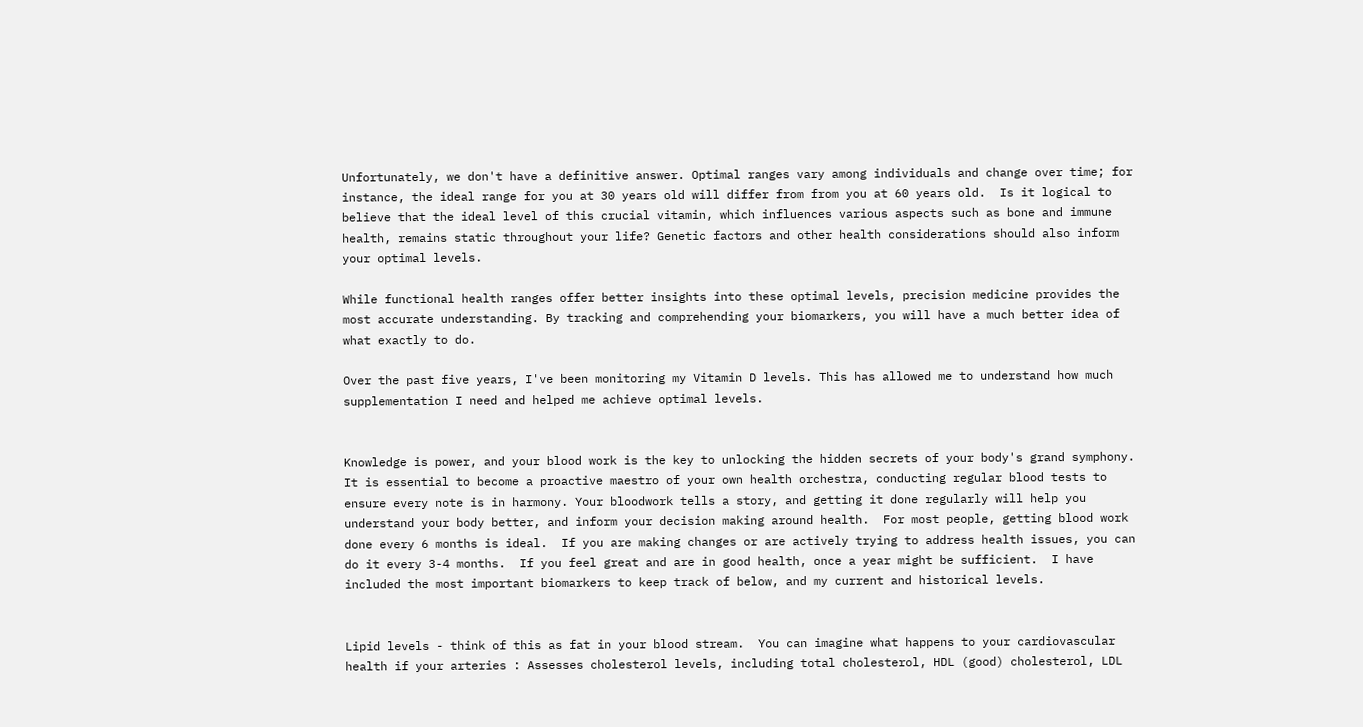Unfortunately, we don't have a definitive answer. Optimal ranges vary among individuals and change over time; for instance, the ideal range for you at 30 years old will differ from from you at 60 years old.  Is it logical to believe that the ideal level of this crucial vitamin, which influences various aspects such as bone and immune health, remains static throughout your life? Genetic factors and other health considerations should also inform your optimal levels.

While functional health ranges offer better insights into these optimal levels, precision medicine provides the most accurate understanding. By tracking and comprehending your biomarkers, you will have a much better idea of what exactly to do.

Over the past five years, I've been monitoring my Vitamin D levels. This has allowed me to understand how much supplementation I need and helped me achieve optimal levels.


Knowledge is power, and your blood work is the key to unlocking the hidden secrets of your body's grand symphony.  It is essential to become a proactive maestro of your own health orchestra, conducting regular blood tests to ensure every note is in harmony. Your bloodwork tells a story, and getting it done regularly will help you understand your body better, and inform your decision making around health.  For most people, getting blood work done every 6 months is ideal.  If you are making changes or are actively trying to address health issues, you can do it every 3-4 months.  If you feel great and are in good health, once a year might be sufficient.  I have included the most important biomarkers to keep track of below, and my current and historical levels.


Lipid levels - think of this as fat in your blood stream.  You can imagine what happens to your cardiovascular health if your arteries : Assesses cholesterol levels, including total cholesterol, HDL (good) cholesterol, LDL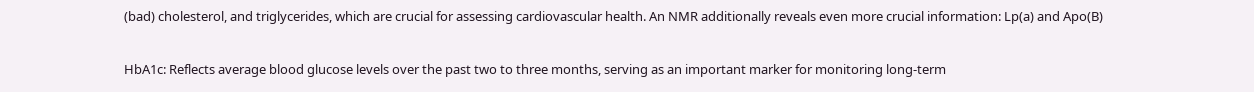(bad) cholesterol, and triglycerides, which are crucial for assessing cardiovascular health. An NMR additionally reveals even more crucial information: Lp(a) and Apo(B)

HbA1c: Reflects average blood glucose levels over the past two to three months, serving as an important marker for monitoring long-term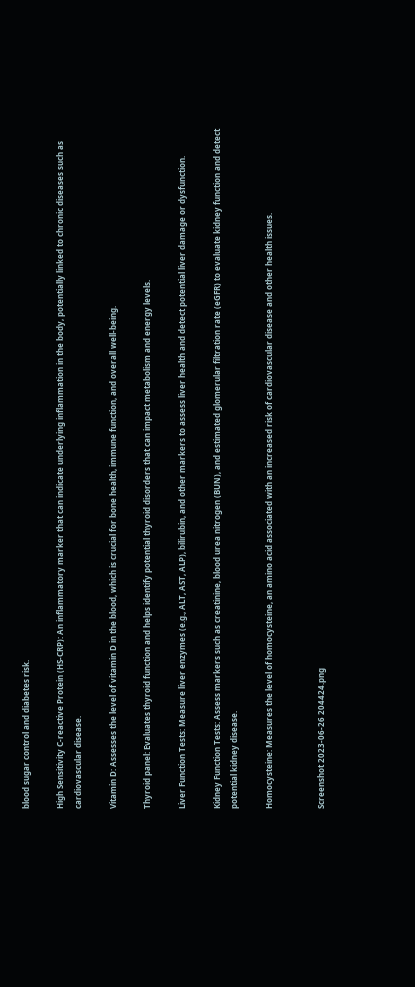blood sugar control and diabetes risk.

High Sensitivity C-reactive Protein (HS-CRP): An inflammatory marker that can indicate underlying inflammation in the body, potentially linked to chronic diseases such as cardiovascular disease.

Vitamin D: Assesses the level of vitamin D in the blood, which is crucial for bone health, immune function, and overall well-being.

Thyroid panel: Evaluates thyroid function and helps identify potential thyroid disorders that can impact metabolism and energy levels.

Liver Function Tests: Measure liver enzymes (e.g., ALT, AST, ALP), bilirubin, and other markers to assess liver health and detect potential liver damage or dysfunction.

Kidney Function Tests: Assess markers such as creatinine, blood urea nitrogen (BUN), and estimated glomerular filtration rate (eGFR) to evaluate kidney function and detect potential kidney disease.

Homocysteine: Measures the level of homocysteine, an amino acid associated with an increased risk of cardiovascular disease and other health issues.


Screenshot 2023-06-26 204424.png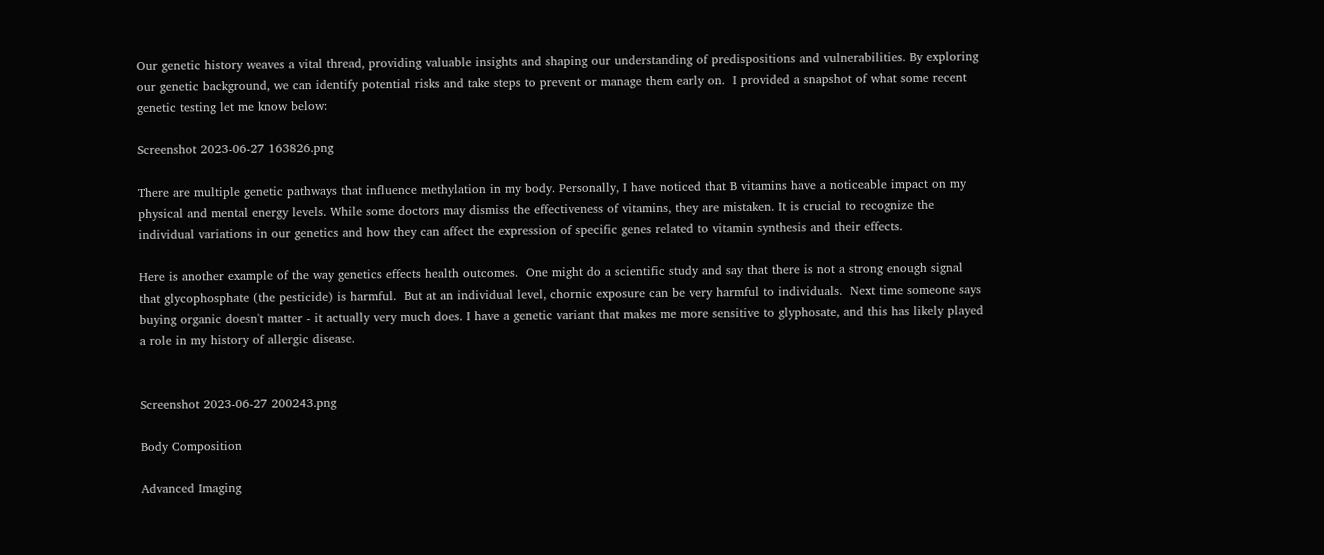Our genetic history weaves a vital thread, providing valuable insights and shaping our understanding of predispositions and vulnerabilities. By exploring our genetic background, we can identify potential risks and take steps to prevent or manage them early on.  I provided a snapshot of what some recent genetic testing let me know below:

Screenshot 2023-06-27 163826.png

There are multiple genetic pathways that influence methylation in my body. Personally, I have noticed that B vitamins have a noticeable impact on my physical and mental energy levels. While some doctors may dismiss the effectiveness of vitamins, they are mistaken. It is crucial to recognize the individual variations in our genetics and how they can affect the expression of specific genes related to vitamin synthesis and their effects.

Here is another example of the way genetics effects health outcomes.  One might do a scientific study and say that there is not a strong enough signal that glycophosphate (the pesticide) is harmful.  But at an individual level, chornic exposure can be very harmful to individuals.  Next time someone says buying organic doesn't matter - it actually very much does. I have a genetic variant that makes me more sensitive to glyphosate, and this has likely played a role in my history of allergic disease.


Screenshot 2023-06-27 200243.png

Body Composition

Advanced Imaging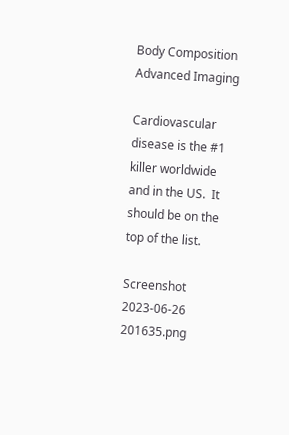Body Composition
Advanced Imaging

Cardiovascular disease is the #1 killer worldwide and in the US.  It should be on the top of the list.

Screenshot 2023-06-26 201635.png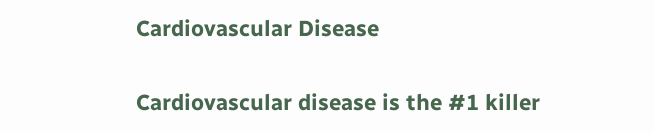Cardiovascular Disease

Cardiovascular disease is the #1 killer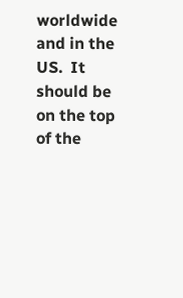worldwide and in the US.  It should be on the top of the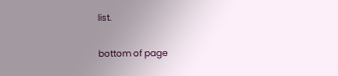list.

bottom of page